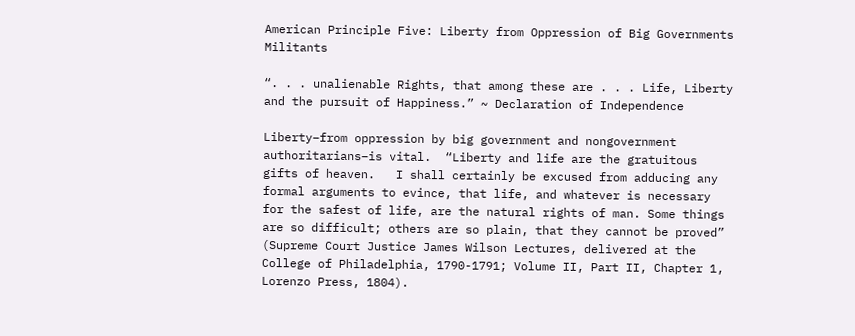American Principle Five: Liberty from Oppression of Big Governments Militants

“. . . unalienable Rights, that among these are . . . Life, Liberty and the pursuit of Happiness.” ~ Declaration of Independence

Liberty–from oppression by big government and nongovernment authoritarians–is vital.  “Liberty and life are the gratuitous gifts of heaven.   I shall certainly be excused from adducing any formal arguments to evince, that life, and whatever is necessary for the safest of life, are the natural rights of man. Some things are so difficult; others are so plain, that they cannot be proved” (Supreme Court Justice James Wilson Lectures, delivered at the College of Philadelphia, 1790-1791; Volume II, Part II, Chapter 1, Lorenzo Press, 1804).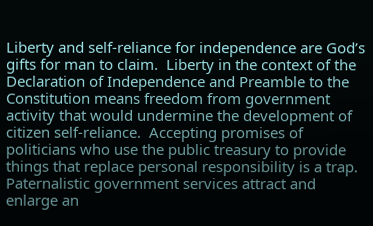Liberty and self-reliance for independence are God’s gifts for man to claim.  Liberty in the context of the Declaration of Independence and Preamble to the Constitution means freedom from government activity that would undermine the development of citizen self-reliance.  Accepting promises of politicians who use the public treasury to provide things that replace personal responsibility is a trap.  Paternalistic government services attract and enlarge an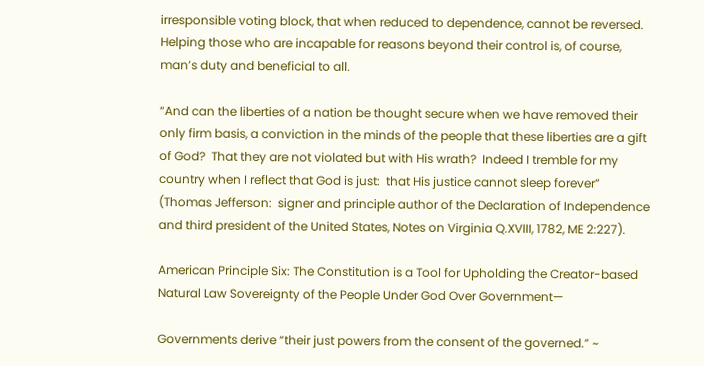irresponsible voting block, that when reduced to dependence, cannot be reversed.  Helping those who are incapable for reasons beyond their control is, of course, man’s duty and beneficial to all.

“And can the liberties of a nation be thought secure when we have removed their only firm basis, a conviction in the minds of the people that these liberties are a gift of God?  That they are not violated but with His wrath?  Indeed I tremble for my country when I reflect that God is just:  that His justice cannot sleep forever” (Thomas Jefferson:  signer and principle author of the Declaration of Independence and third president of the United States, Notes on Virginia Q.XVIII, 1782, ME 2:227).

American Principle Six: The Constitution is a Tool for Upholding the Creator-based Natural Law Sovereignty of the People Under God Over Government—

Governments derive “their just powers from the consent of the governed.” ~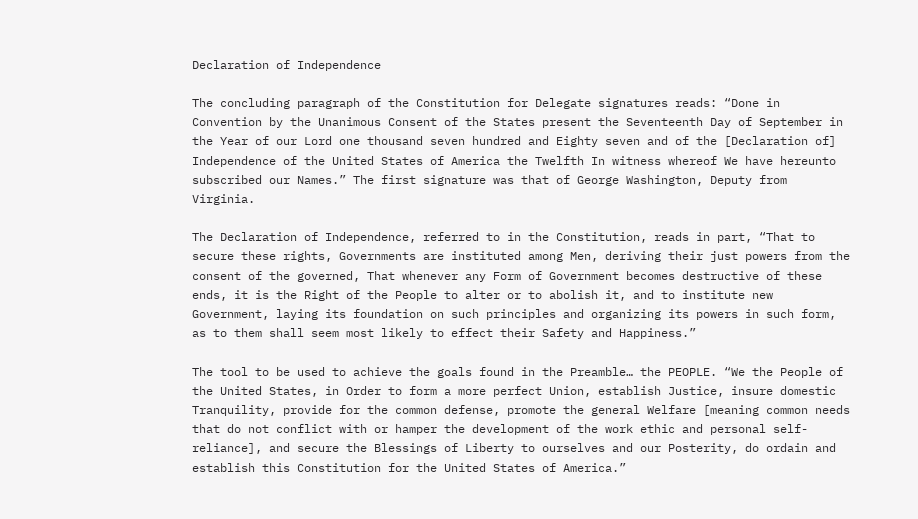Declaration of Independence

The concluding paragraph of the Constitution for Delegate signatures reads: “Done in Convention by the Unanimous Consent of the States present the Seventeenth Day of September in the Year of our Lord one thousand seven hundred and Eighty seven and of the [Declaration of] Independence of the United States of America the Twelfth In witness whereof We have hereunto subscribed our Names.” The first signature was that of George Washington, Deputy from Virginia.

The Declaration of Independence, referred to in the Constitution, reads in part, “That to secure these rights, Governments are instituted among Men, deriving their just powers from the consent of the governed, That whenever any Form of Government becomes destructive of these ends, it is the Right of the People to alter or to abolish it, and to institute new Government, laying its foundation on such principles and organizing its powers in such form, as to them shall seem most likely to effect their Safety and Happiness.”

The tool to be used to achieve the goals found in the Preamble… the PEOPLE. “We the People of the United States, in Order to form a more perfect Union, establish Justice, insure domestic Tranquility, provide for the common defense, promote the general Welfare [meaning common needs that do not conflict with or hamper the development of the work ethic and personal self-reliance], and secure the Blessings of Liberty to ourselves and our Posterity, do ordain and establish this Constitution for the United States of America.”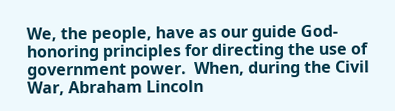We, the people, have as our guide God-honoring principles for directing the use of government power.  When, during the Civil War, Abraham Lincoln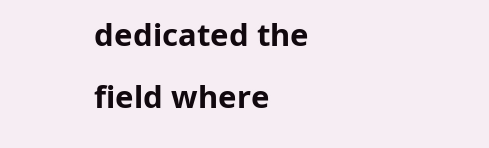dedicated the field where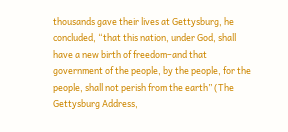thousands gave their lives at Gettysburg, he concluded, “that this nation, under God, shall have a new birth of freedom–and that government of the people, by the people, for the people, shall not perish from the earth” (The Gettysburg Address,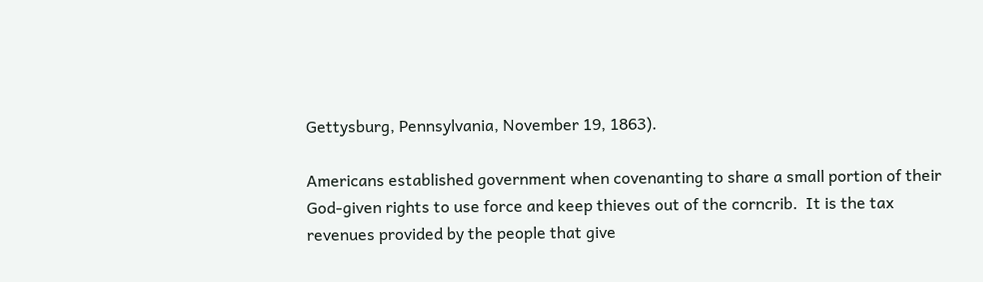Gettysburg, Pennsylvania, November 19, 1863).

Americans established government when covenanting to share a small portion of their God-given rights to use force and keep thieves out of the corncrib.  It is the tax revenues provided by the people that give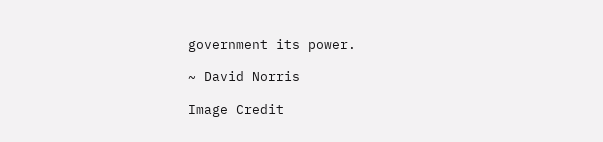government its power.

~ David Norris

Image Credit